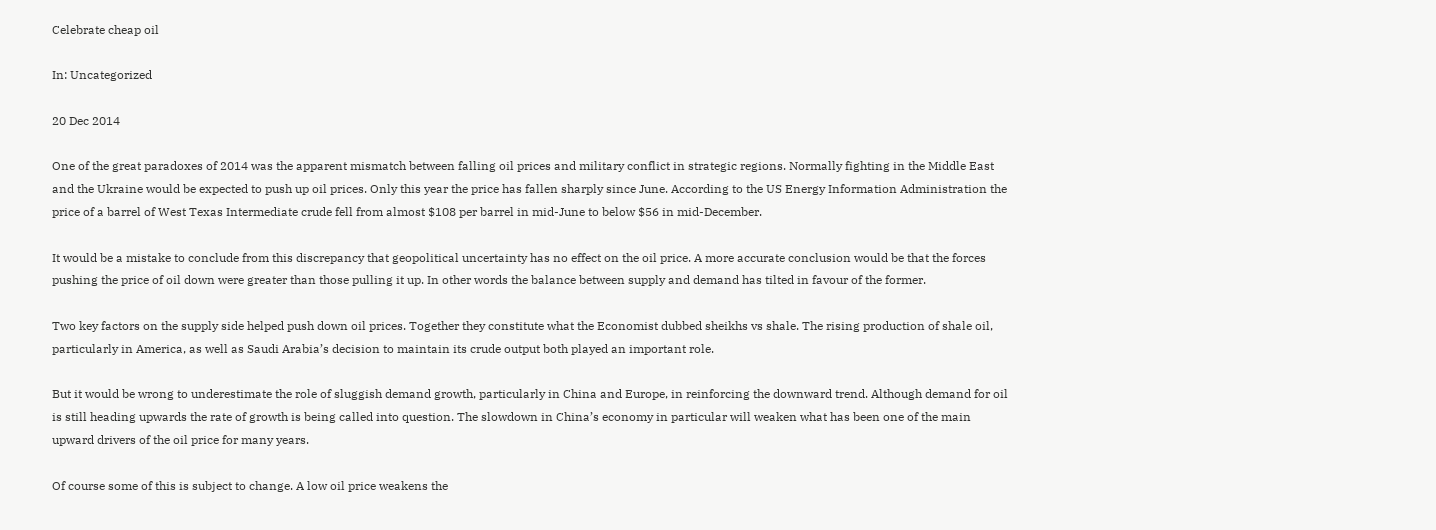Celebrate cheap oil

In: Uncategorized

20 Dec 2014

One of the great paradoxes of 2014 was the apparent mismatch between falling oil prices and military conflict in strategic regions. Normally fighting in the Middle East and the Ukraine would be expected to push up oil prices. Only this year the price has fallen sharply since June. According to the US Energy Information Administration the price of a barrel of West Texas Intermediate crude fell from almost $108 per barrel in mid-June to below $56 in mid-December.

It would be a mistake to conclude from this discrepancy that geopolitical uncertainty has no effect on the oil price. A more accurate conclusion would be that the forces pushing the price of oil down were greater than those pulling it up. In other words the balance between supply and demand has tilted in favour of the former.

Two key factors on the supply side helped push down oil prices. Together they constitute what the Economist dubbed sheikhs vs shale. The rising production of shale oil, particularly in America, as well as Saudi Arabia’s decision to maintain its crude output both played an important role.

But it would be wrong to underestimate the role of sluggish demand growth, particularly in China and Europe, in reinforcing the downward trend. Although demand for oil is still heading upwards the rate of growth is being called into question. The slowdown in China’s economy in particular will weaken what has been one of the main upward drivers of the oil price for many years.

Of course some of this is subject to change. A low oil price weakens the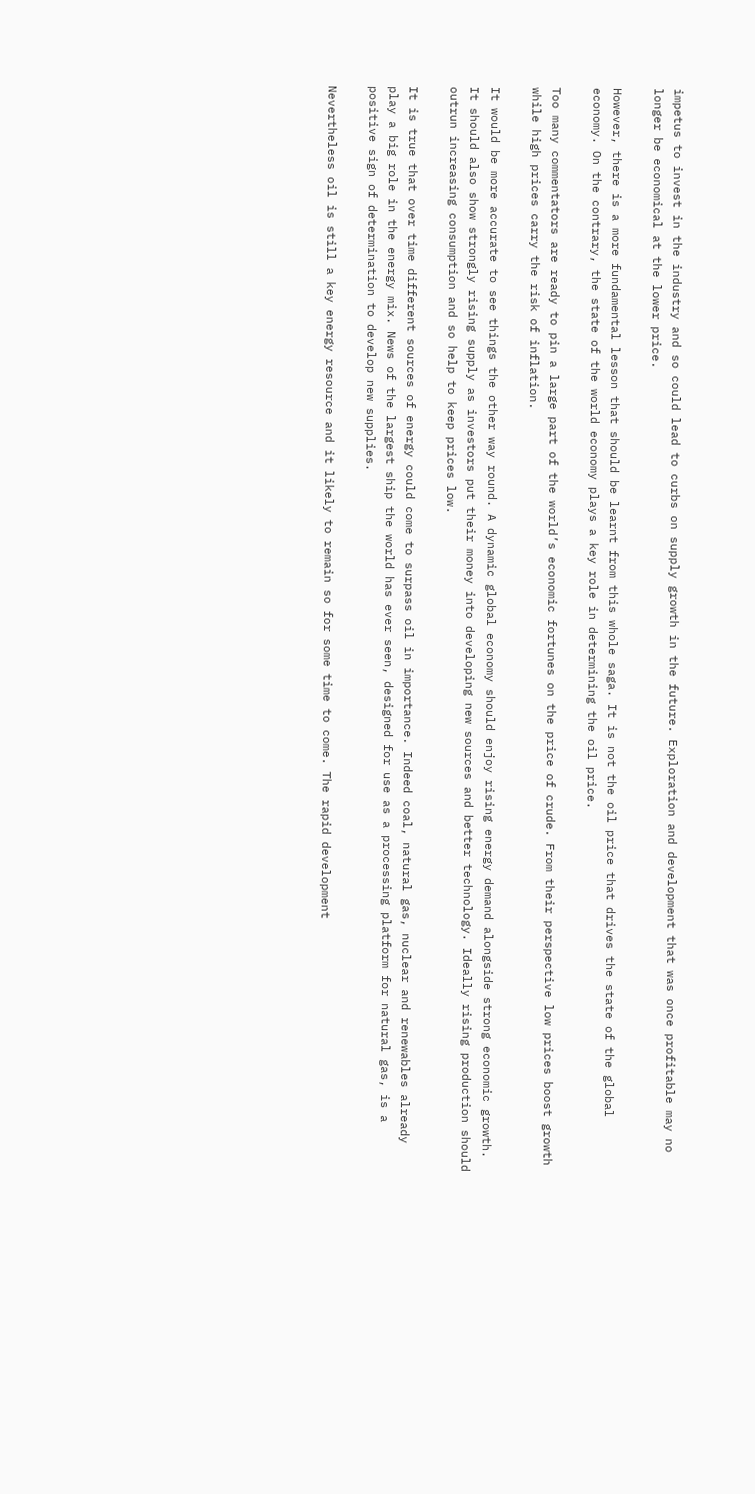impetus to invest in the industry and so could lead to curbs on supply growth in the future. Exploration and development that was once profitable may no longer be economical at the lower price.

However, there is a more fundamental lesson that should be learnt from this whole saga. It is not the oil price that drives the state of the global economy. On the contrary, the state of the world economy plays a key role in determining the oil price.

Too many commentators are ready to pin a large part of the world’s economic fortunes on the price of crude. From their perspective low prices boost growth while high prices carry the risk of inflation.

It would be more accurate to see things the other way round. A dynamic global economy should enjoy rising energy demand alongside strong economic growth. It should also show strongly rising supply as investors put their money into developing new sources and better technology. Ideally rising production should outrun increasing consumption and so help to keep prices low.

It is true that over time different sources of energy could come to surpass oil in importance. Indeed coal, natural gas, nuclear and renewables already play a big role in the energy mix. News of the largest ship the world has ever seen, designed for use as a processing platform for natural gas, is a positive sign of determination to develop new supplies.

Nevertheless oil is still a key energy resource and it likely to remain so for some time to come. The rapid development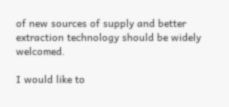of new sources of supply and better extraction technology should be widely welcomed.

I would like to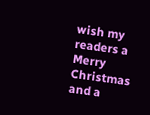wish my readers a Merry Christmas and a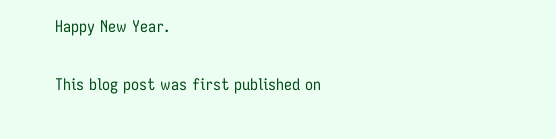Happy New Year.

This blog post was first published on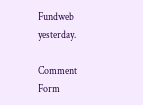Fundweb yesterday.

Comment Form